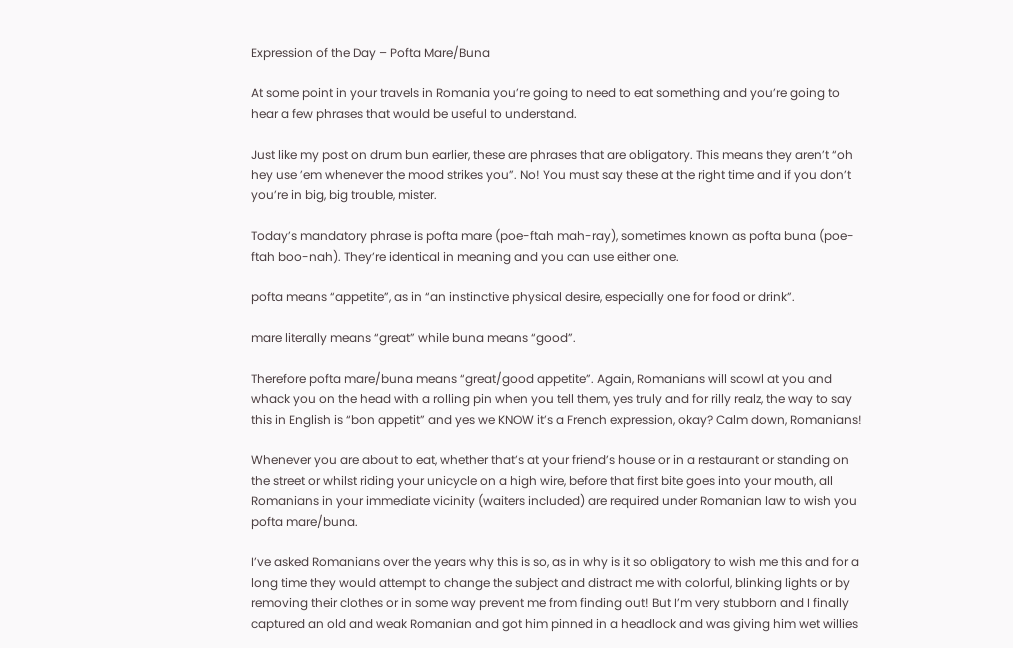Expression of the Day – Pofta Mare/Buna

At some point in your travels in Romania you’re going to need to eat something and you’re going to hear a few phrases that would be useful to understand.

Just like my post on drum bun earlier, these are phrases that are obligatory. This means they aren’t “oh hey use ’em whenever the mood strikes you”. No! You must say these at the right time and if you don’t you’re in big, big trouble, mister.

Today’s mandatory phrase is pofta mare (poe-ftah mah-ray), sometimes known as pofta buna (poe-ftah boo-nah). They’re identical in meaning and you can use either one.

pofta means “appetite”, as in “an instinctive physical desire, especially one for food or drink”.

mare literally means “great” while buna means “good”.

Therefore pofta mare/buna means “great/good appetite”. Again, Romanians will scowl at you and whack you on the head with a rolling pin when you tell them, yes truly and for rilly realz, the way to say this in English is “bon appetit” and yes we KNOW it’s a French expression, okay? Calm down, Romanians!

Whenever you are about to eat, whether that’s at your friend’s house or in a restaurant or standing on the street or whilst riding your unicycle on a high wire, before that first bite goes into your mouth, all Romanians in your immediate vicinity (waiters included) are required under Romanian law to wish you pofta mare/buna.

I’ve asked Romanians over the years why this is so, as in why is it so obligatory to wish me this and for a long time they would attempt to change the subject and distract me with colorful, blinking lights or by removing their clothes or in some way prevent me from finding out! But I’m very stubborn and I finally captured an old and weak Romanian and got him pinned in a headlock and was giving him wet willies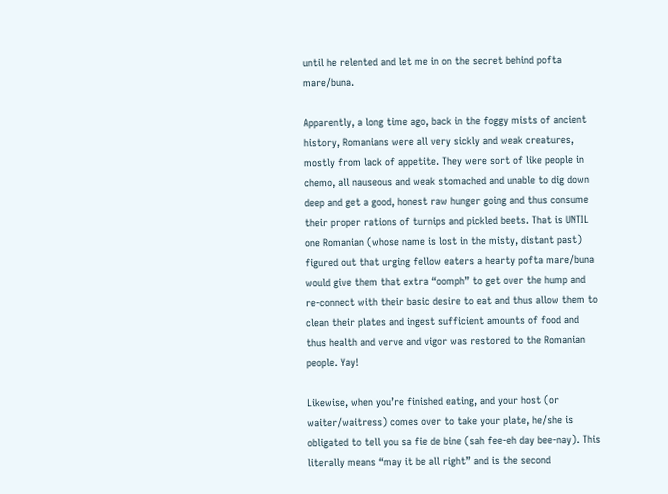until he relented and let me in on the secret behind pofta mare/buna.

Apparently, a long time ago, back in the foggy mists of ancient history, Romanians were all very sickly and weak creatures, mostly from lack of appetite. They were sort of like people in chemo, all nauseous and weak stomached and unable to dig down deep and get a good, honest raw hunger going and thus consume their proper rations of turnips and pickled beets. That is UNTIL one Romanian (whose name is lost in the misty, distant past) figured out that urging fellow eaters a hearty pofta mare/buna would give them that extra “oomph” to get over the hump and re-connect with their basic desire to eat and thus allow them to clean their plates and ingest sufficient amounts of food and thus health and verve and vigor was restored to the Romanian people. Yay!

Likewise, when you’re finished eating, and your host (or waiter/waitress) comes over to take your plate, he/she is obligated to tell you sa fie de bine (sah fee-eh day bee-nay). This literally means “may it be all right” and is the second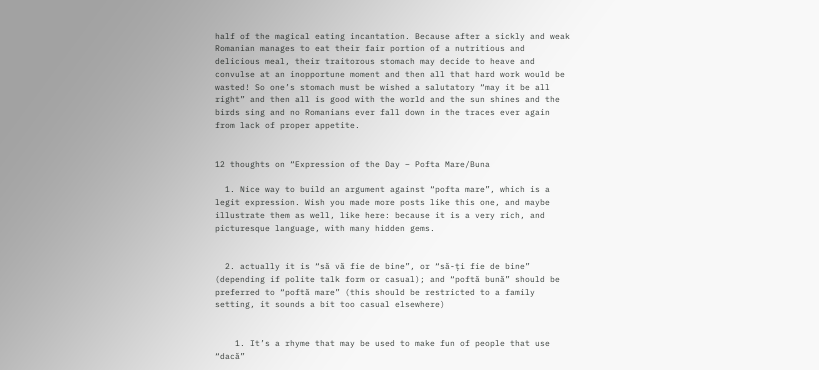half of the magical eating incantation. Because after a sickly and weak Romanian manages to eat their fair portion of a nutritious and delicious meal, their traitorous stomach may decide to heave and convulse at an inopportune moment and then all that hard work would be wasted! So one’s stomach must be wished a salutatory “may it be all right” and then all is good with the world and the sun shines and the birds sing and no Romanians ever fall down in the traces ever again from lack of proper appetite.


12 thoughts on “Expression of the Day – Pofta Mare/Buna

  1. Nice way to build an argument against “pofta mare”, which is a legit expression. Wish you made more posts like this one, and maybe illustrate them as well, like here: because it is a very rich, and picturesque language, with many hidden gems.


  2. actually it is “să vă fie de bine”, or “să-ți fie de bine” (depending if polite talk form or casual); and “poftă bună” should be preferred to “poftă mare” (this should be restricted to a family setting, it sounds a bit too casual elsewhere)


    1. It’s a rhyme that may be used to make fun of people that use “dacă”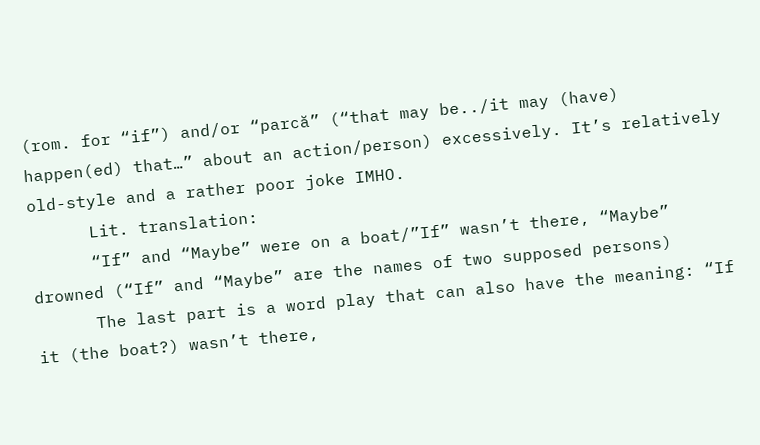(rom. for “if”) and/or “parcă” (“that may be../it may (have) happen(ed) that…” about an action/person) excessively. It’s relatively old-style and a rather poor joke IMHO.
      Lit. translation:
      “If” and “Maybe” were on a boat/”If” wasn’t there, “Maybe” drowned (“If” and “Maybe” are the names of two supposed persons)
      The last part is a word play that can also have the meaning: “If it (the boat?) wasn’t there,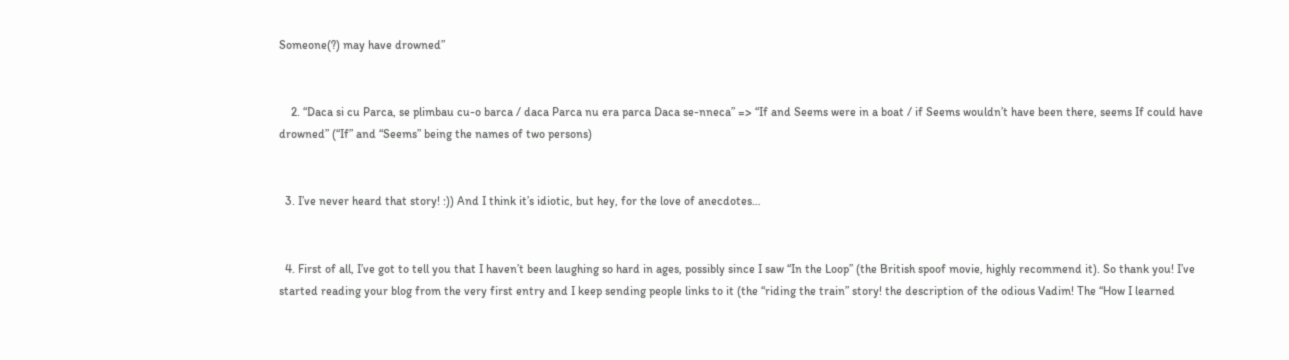Someone(?) may have drowned”


    2. “Daca si cu Parca, se plimbau cu-o barca / daca Parca nu era parca Daca se-nneca” => “If and Seems were in a boat / if Seems wouldn’t have been there, seems If could have drowned” (“If” and “Seems” being the names of two persons)


  3. I’ve never heard that story! :)) And I think it’s idiotic, but hey, for the love of anecdotes…


  4. First of all, I’ve got to tell you that I haven’t been laughing so hard in ages, possibly since I saw “In the Loop” (the British spoof movie, highly recommend it). So thank you! I’ve started reading your blog from the very first entry and I keep sending people links to it (the “riding the train” story! the description of the odious Vadim! The “How I learned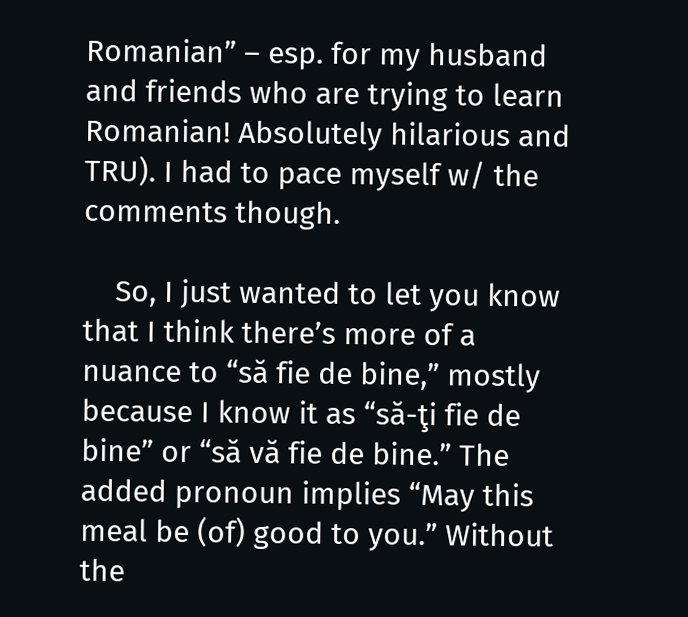Romanian” – esp. for my husband and friends who are trying to learn Romanian! Absolutely hilarious and TRU). I had to pace myself w/ the comments though.

    So, I just wanted to let you know that I think there’s more of a nuance to “să fie de bine,” mostly because I know it as “să-ţi fie de bine” or “să vă fie de bine.” The added pronoun implies “May this meal be (of) good to you.” Without the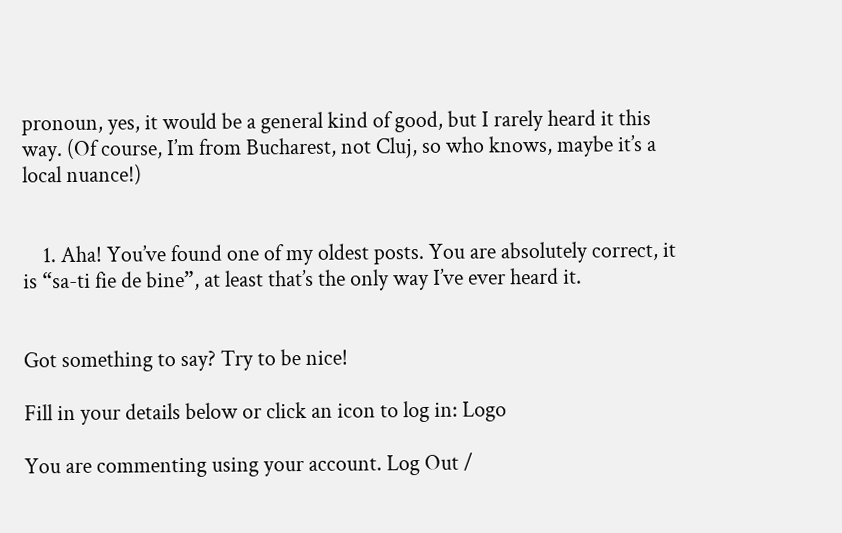pronoun, yes, it would be a general kind of good, but I rarely heard it this way. (Of course, I’m from Bucharest, not Cluj, so who knows, maybe it’s a local nuance!)


    1. Aha! You’ve found one of my oldest posts. You are absolutely correct, it is “sa-ti fie de bine”, at least that’s the only way I’ve ever heard it.


Got something to say? Try to be nice!

Fill in your details below or click an icon to log in: Logo

You are commenting using your account. Log Out /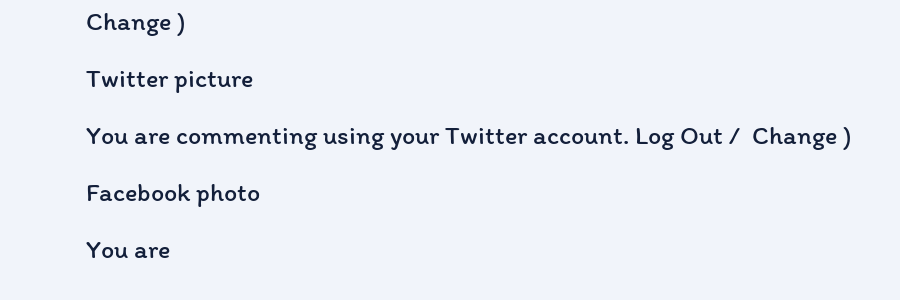Change )

Twitter picture

You are commenting using your Twitter account. Log Out /  Change )

Facebook photo

You are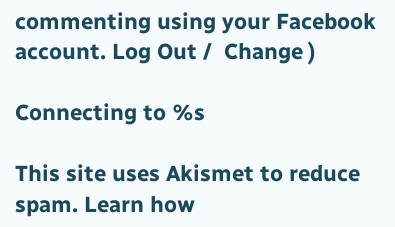commenting using your Facebook account. Log Out /  Change )

Connecting to %s

This site uses Akismet to reduce spam. Learn how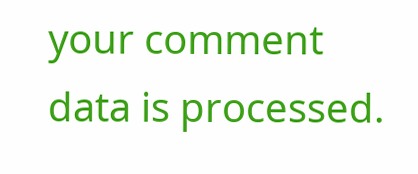your comment data is processed.